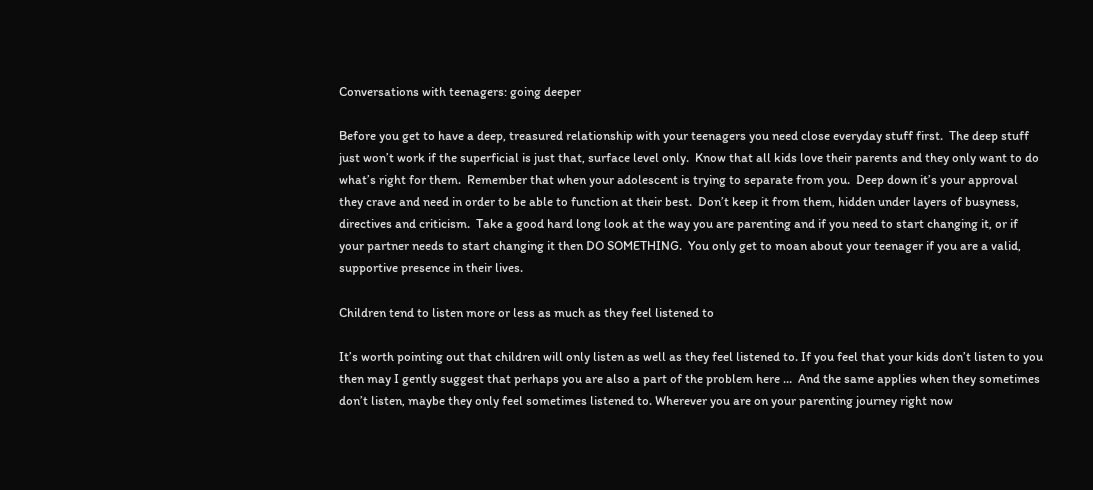Conversations with teenagers: going deeper

Before you get to have a deep, treasured relationship with your teenagers you need close everyday stuff first.  The deep stuff just won’t work if the superficial is just that, surface level only.  Know that all kids love their parents and they only want to do what’s right for them.  Remember that when your adolescent is trying to separate from you.  Deep down it’s your approval they crave and need in order to be able to function at their best.  Don’t keep it from them, hidden under layers of busyness, directives and criticism.  Take a good hard long look at the way you are parenting and if you need to start changing it, or if your partner needs to start changing it then DO SOMETHING.  You only get to moan about your teenager if you are a valid, supportive presence in their lives.

Children tend to listen more or less as much as they feel listened to

It’s worth pointing out that children will only listen as well as they feel listened to. If you feel that your kids don’t listen to you then may I gently suggest that perhaps you are also a part of the problem here …  And the same applies when they sometimes don’t listen, maybe they only feel sometimes listened to. Wherever you are on your parenting journey right now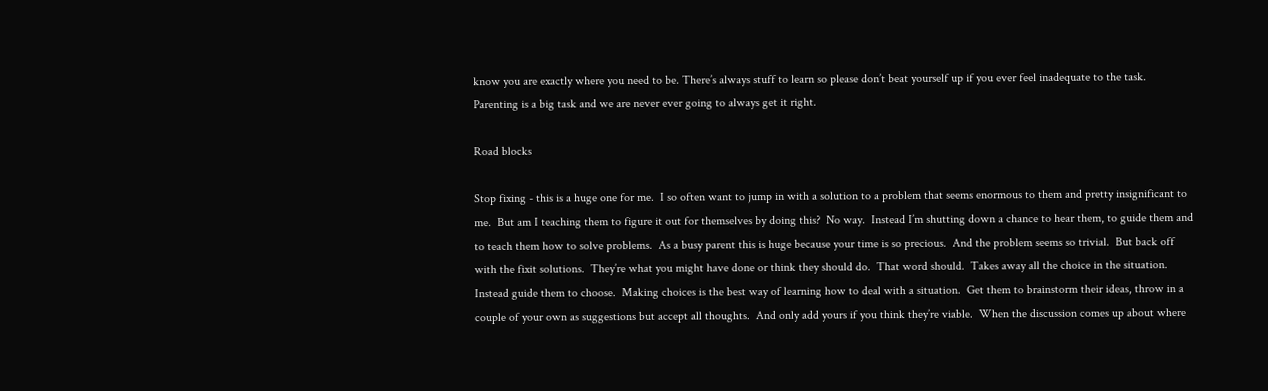know you are exactly where you need to be. There’s always stuff to learn so please don’t beat yourself up if you ever feel inadequate to the task. Parenting is a big task and we are never ever going to always get it right.

Road blocks

Stop fixing - this is a huge one for me.  I so often want to jump in with a solution to a problem that seems enormous to them and pretty insignificant to me.  But am I teaching them to figure it out for themselves by doing this?  No way.  Instead I’m shutting down a chance to hear them, to guide them and to teach them how to solve problems.  As a busy parent this is huge because your time is so precious.  And the problem seems so trivial.  But back off with the fixit solutions.  They’re what you might have done or think they should do.  That word should.  Takes away all the choice in the situation.  Instead guide them to choose.  Making choices is the best way of learning how to deal with a situation.  Get them to brainstorm their ideas, throw in a couple of your own as suggestions but accept all thoughts.  And only add yours if you think they’re viable.  When the discussion comes up about where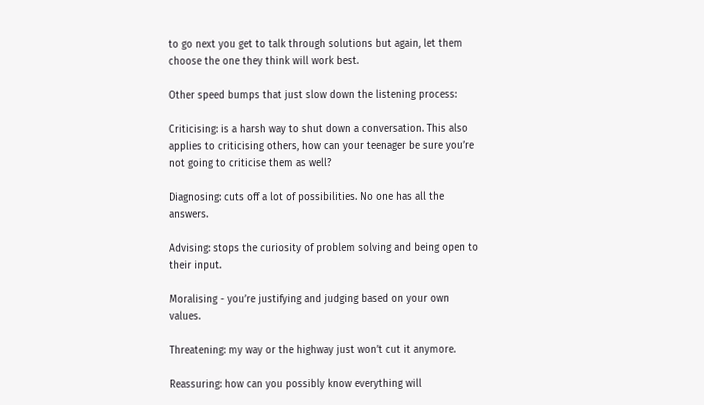to go next you get to talk through solutions but again, let them choose the one they think will work best.

Other speed bumps that just slow down the listening process:

Criticising: is a harsh way to shut down a conversation. This also applies to criticising others, how can your teenager be sure you’re not going to criticise them as well?

Diagnosing: cuts off a lot of possibilities. No one has all the answers.

Advising: stops the curiosity of problem solving and being open to their input.

Moralising - you’re justifying and judging based on your own values.

Threatening: my way or the highway just won’t cut it anymore.

Reassuring: how can you possibly know everything will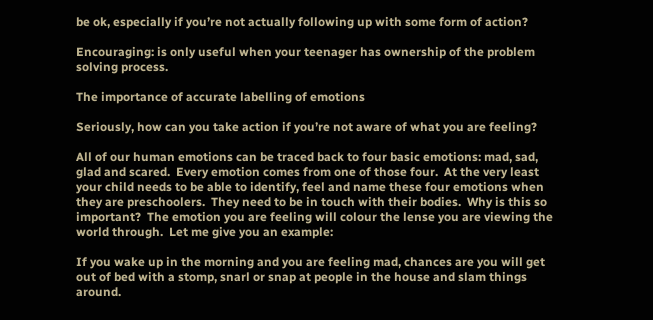be ok, especially if you’re not actually following up with some form of action?

Encouraging: is only useful when your teenager has ownership of the problem solving process.

The importance of accurate labelling of emotions

Seriously, how can you take action if you’re not aware of what you are feeling?

All of our human emotions can be traced back to four basic emotions: mad, sad, glad and scared.  Every emotion comes from one of those four.  At the very least your child needs to be able to identify, feel and name these four emotions when they are preschoolers.  They need to be in touch with their bodies.  Why is this so important?  The emotion you are feeling will colour the lense you are viewing the world through.  Let me give you an example:

If you wake up in the morning and you are feeling mad, chances are you will get out of bed with a stomp, snarl or snap at people in the house and slam things around.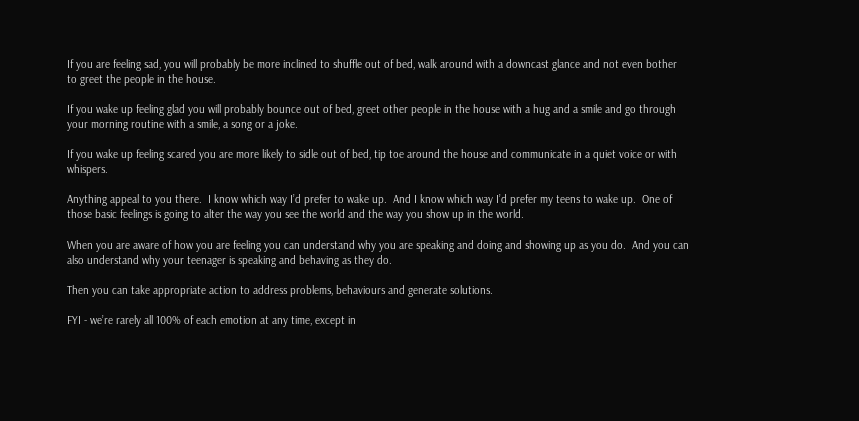If you are feeling sad, you will probably be more inclined to shuffle out of bed, walk around with a downcast glance and not even bother to greet the people in the house.

If you wake up feeling glad you will probably bounce out of bed, greet other people in the house with a hug and a smile and go through your morning routine with a smile, a song or a joke.

If you wake up feeling scared you are more likely to sidle out of bed, tip toe around the house and communicate in a quiet voice or with whispers.

Anything appeal to you there.  I know which way I’d prefer to wake up.  And I know which way I’d prefer my teens to wake up.  One of those basic feelings is going to alter the way you see the world and the way you show up in the world.

When you are aware of how you are feeling you can understand why you are speaking and doing and showing up as you do.  And you can also understand why your teenager is speaking and behaving as they do.

Then you can take appropriate action to address problems, behaviours and generate solutions.

FYI - we’re rarely all 100% of each emotion at any time, except in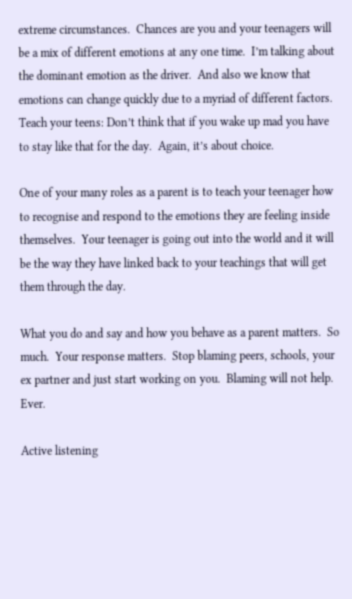extreme circumstances.  Chances are you and your teenagers will be a mix of different emotions at any one time.  I’m talking about the dominant emotion as the driver.  And also we know that emotions can change quickly due to a myriad of different factors.  Teach your teens: Don’t think that if you wake up mad you have to stay like that for the day.  Again, it’s about choice.

One of your many roles as a parent is to teach your teenager how to recognise and respond to the emotions they are feeling inside themselves.  Your teenager is going out into the world and it will be the way they have linked back to your teachings that will get them through the day.

What you do and say and how you behave as a parent matters.  So much.  Your response matters.  Stop blaming peers, schools, your ex partner and just start working on you.  Blaming will not help.  Ever.

Active listening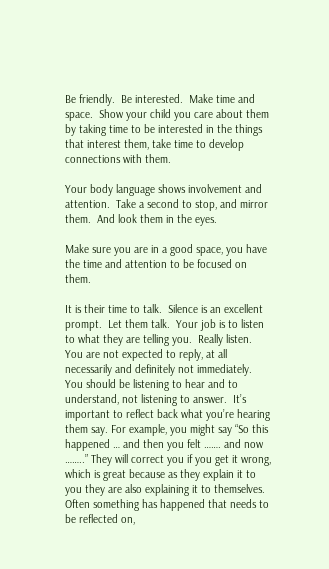Be friendly.  Be interested.  Make time and space.  Show your child you care about them by taking time to be interested in the things that interest them, take time to develop connections with them.

Your body language shows involvement and attention.  Take a second to stop, and mirror them.  And look them in the eyes.

Make sure you are in a good space, you have the time and attention to be focused on them.

It is their time to talk.  Silence is an excellent prompt.  Let them talk.  Your job is to listen to what they are telling you.  Really listen.  You are not expected to reply, at all necessarily and definitely not immediately.  You should be listening to hear and to understand, not listening to answer.  It’s important to reflect back what you’re hearing them say. For example, you might say “So this happened … and then you felt ……. and now ……..” They will correct you if you get it wrong, which is great because as they explain it to you they are also explaining it to themselves. Often something has happened that needs to be reflected on,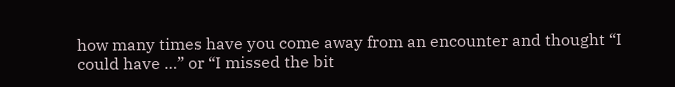how many times have you come away from an encounter and thought “I could have …” or “I missed the bit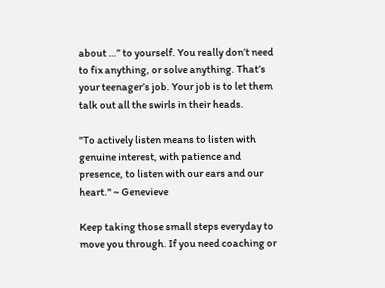about …” to yourself. You really don’t need to fix anything, or solve anything. That’s your teenager’s job. Your job is to let them talk out all the swirls in their heads.

"To actively listen means to listen with genuine interest, with patience and presence, to listen with our ears and our heart." ~ Genevieve

Keep taking those small steps everyday to move you through. If you need coaching or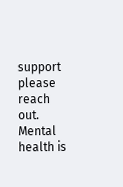support please reach out. Mental health is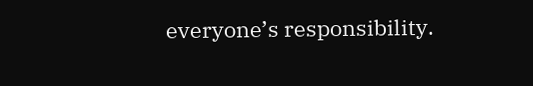everyone’s responsibility.